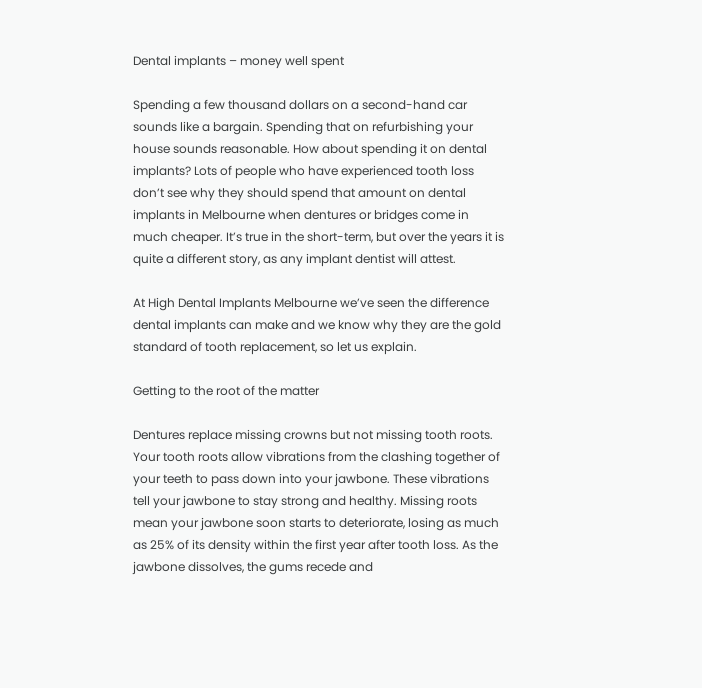Dental implants – money well spent

Spending a few thousand dollars on a second-hand car sounds like a bargain. Spending that on refurbishing your house sounds reasonable. How about spending it on dental implants? Lots of people who have experienced tooth loss don’t see why they should spend that amount on dental implants in Melbourne when dentures or bridges come in much cheaper. It’s true in the short-term, but over the years it is quite a different story, as any implant dentist will attest.

At High Dental Implants Melbourne we’ve seen the difference dental implants can make and we know why they are the gold standard of tooth replacement, so let us explain.

Getting to the root of the matter

Dentures replace missing crowns but not missing tooth roots. Your tooth roots allow vibrations from the clashing together of your teeth to pass down into your jawbone. These vibrations tell your jawbone to stay strong and healthy. Missing roots mean your jawbone soon starts to deteriorate, losing as much as 25% of its density within the first year after tooth loss. As the jawbone dissolves, the gums recede and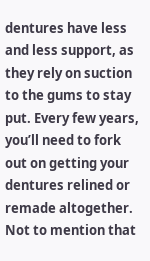dentures have less and less support, as they rely on suction to the gums to stay put. Every few years, you’ll need to fork out on getting your dentures relined or remade altogether. Not to mention that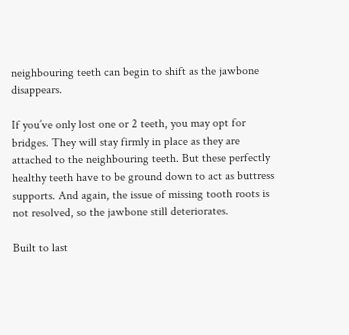neighbouring teeth can begin to shift as the jawbone disappears.

If you’ve only lost one or 2 teeth, you may opt for bridges. They will stay firmly in place as they are attached to the neighbouring teeth. But these perfectly healthy teeth have to be ground down to act as buttress supports. And again, the issue of missing tooth roots is not resolved, so the jawbone still deteriorates.

Built to last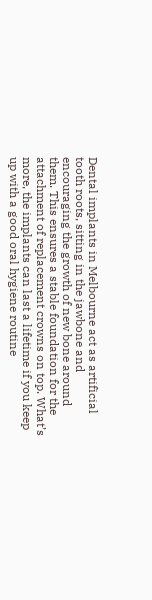Dental implants in Melbourne act as artificial tooth roots, sitting in the jawbone and encouraging the growth of new bone around them. This ensures a stable foundation for the attachment of replacement crowns on top. What’s more, the implants can last a lifetime if you keep up with a good oral hygiene routine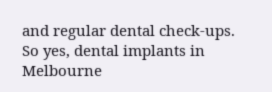and regular dental check-ups. So yes, dental implants in Melbourne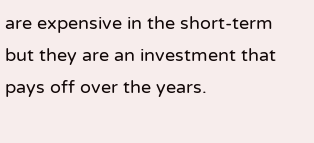are expensive in the short-term but they are an investment that pays off over the years.